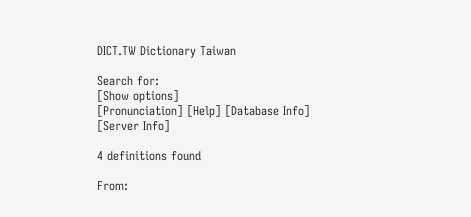DICT.TW Dictionary Taiwan

Search for:
[Show options]
[Pronunciation] [Help] [Database Info] [Server Info]

4 definitions found

From: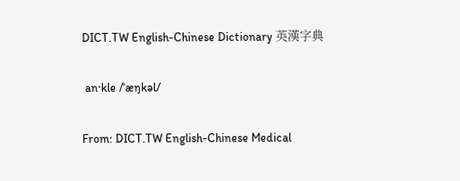DICT.TW English-Chinese Dictionary 英漢字典

 an·kle /ˈæŋkəl/

From: DICT.TW English-Chinese Medical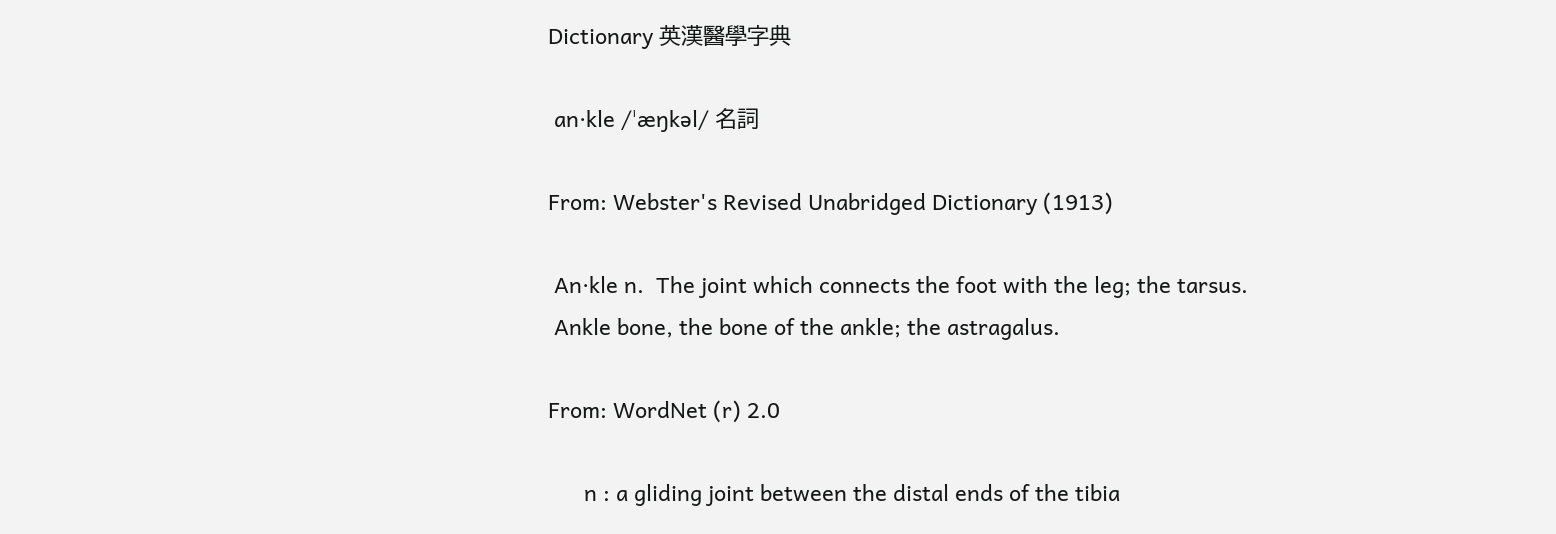Dictionary 英漢醫學字典

 an·kle /ˈæŋkəl/ 名詞

From: Webster's Revised Unabridged Dictionary (1913)

 An·kle n.  The joint which connects the foot with the leg; the tarsus.
 Ankle bone, the bone of the ankle; the astragalus.

From: WordNet (r) 2.0

      n : a gliding joint between the distal ends of the tibia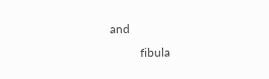and
          fibula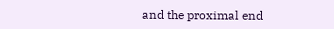and the proximal end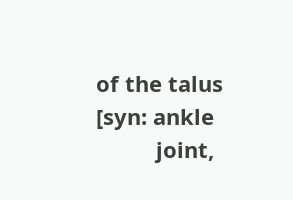of the talus [syn: ankle
          joint,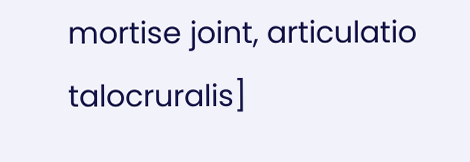mortise joint, articulatio talocruralis]